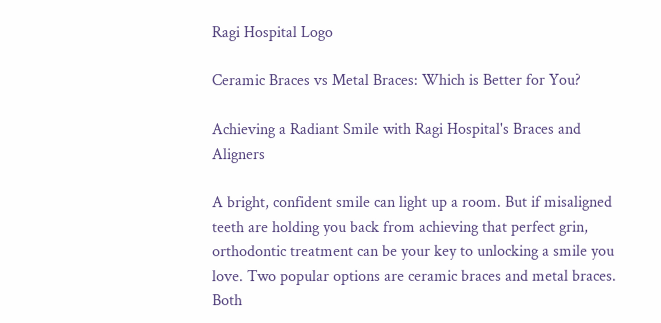Ragi Hospital Logo

Ceramic Braces vs Metal Braces: Which is Better for You?

Achieving a Radiant Smile with Ragi Hospital's Braces and Aligners

A bright, confident smile can light up a room. But if misaligned teeth are holding you back from achieving that perfect grin, orthodontic treatment can be your key to unlocking a smile you love. Two popular options are ceramic braces and metal braces. Both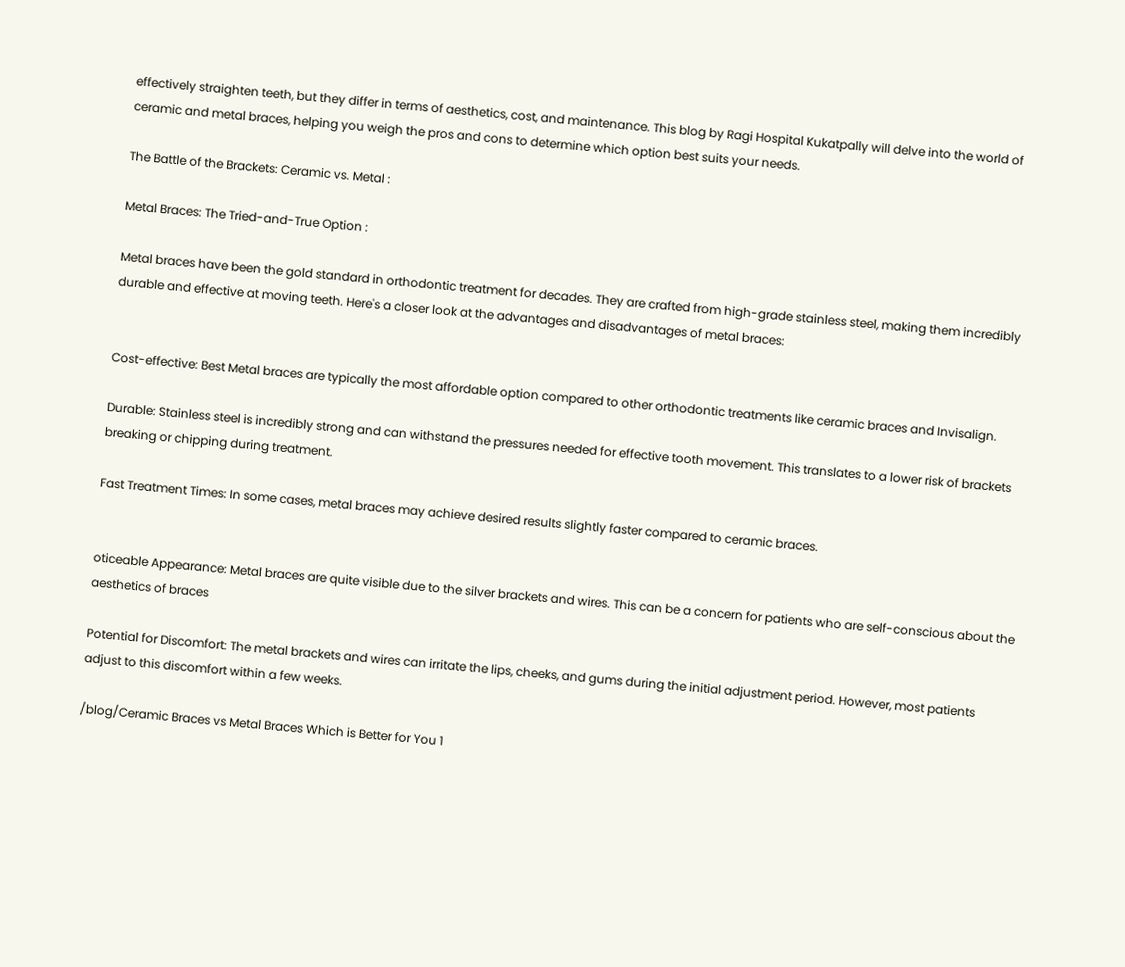effectively straighten teeth, but they differ in terms of aesthetics, cost, and maintenance. This blog by Ragi Hospital Kukatpally will delve into the world of ceramic and metal braces, helping you weigh the pros and cons to determine which option best suits your needs.

The Battle of the Brackets: Ceramic vs. Metal :

Metal Braces: The Tried-and-True Option :

Metal braces have been the gold standard in orthodontic treatment for decades. They are crafted from high-grade stainless steel, making them incredibly durable and effective at moving teeth. Here's a closer look at the advantages and disadvantages of metal braces:


Cost-effective: Best Metal braces are typically the most affordable option compared to other orthodontic treatments like ceramic braces and Invisalign.

Durable: Stainless steel is incredibly strong and can withstand the pressures needed for effective tooth movement. This translates to a lower risk of brackets breaking or chipping during treatment.

Fast Treatment Times: In some cases, metal braces may achieve desired results slightly faster compared to ceramic braces.


oticeable Appearance: Metal braces are quite visible due to the silver brackets and wires. This can be a concern for patients who are self-conscious about the aesthetics of braces

Potential for Discomfort: The metal brackets and wires can irritate the lips, cheeks, and gums during the initial adjustment period. However, most patients adjust to this discomfort within a few weeks.

/blog/Ceramic Braces vs Metal Braces Which is Better for You 1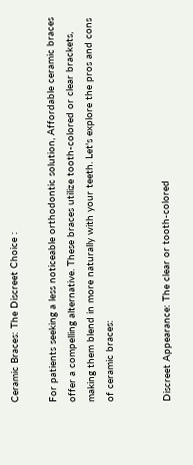Ceramic Braces: The Discreet Choice :

For patients seeking a less noticeable orthodontic solution, Affordable ceramic braces offer a compelling alternative. These braces utilize tooth-colored or clear brackets, making them blend in more naturally with your teeth. Let's explore the pros and cons of ceramic braces:


Discreet Appearance: The clear or tooth-colored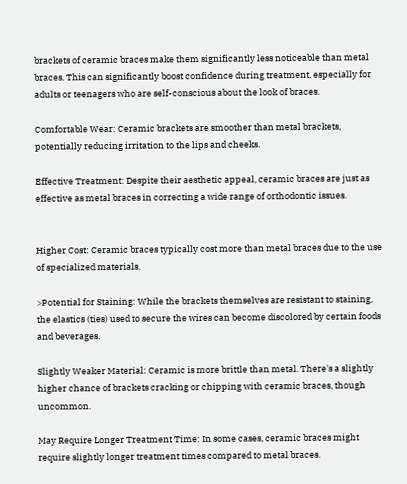brackets of ceramic braces make them significantly less noticeable than metal braces. This can significantly boost confidence during treatment, especially for adults or teenagers who are self-conscious about the look of braces.

Comfortable Wear: Ceramic brackets are smoother than metal brackets, potentially reducing irritation to the lips and cheeks.

Effective Treatment: Despite their aesthetic appeal, ceramic braces are just as effective as metal braces in correcting a wide range of orthodontic issues.


Higher Cost: Ceramic braces typically cost more than metal braces due to the use of specialized materials.

>Potential for Staining: While the brackets themselves are resistant to staining, the elastics (ties) used to secure the wires can become discolored by certain foods and beverages.

Slightly Weaker Material: Ceramic is more brittle than metal. There's a slightly higher chance of brackets cracking or chipping with ceramic braces, though uncommon.

May Require Longer Treatment Time: In some cases, ceramic braces might require slightly longer treatment times compared to metal braces.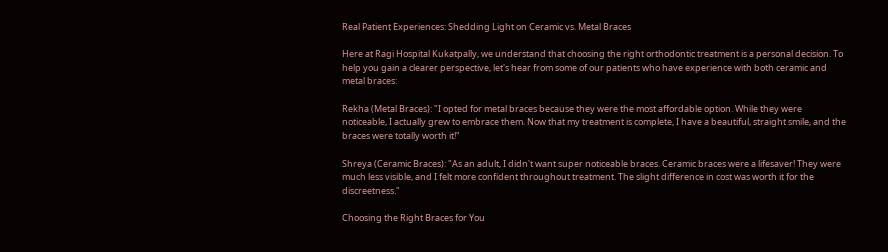Real Patient Experiences: Shedding Light on Ceramic vs. Metal Braces

Here at Ragi Hospital Kukatpally, we understand that choosing the right orthodontic treatment is a personal decision. To help you gain a clearer perspective, let's hear from some of our patients who have experience with both ceramic and metal braces:

Rekha (Metal Braces): "I opted for metal braces because they were the most affordable option. While they were noticeable, I actually grew to embrace them. Now that my treatment is complete, I have a beautiful, straight smile, and the braces were totally worth it!"

Shreya (Ceramic Braces): "As an adult, I didn't want super noticeable braces. Ceramic braces were a lifesaver! They were much less visible, and I felt more confident throughout treatment. The slight difference in cost was worth it for the discreetness."

Choosing the Right Braces for You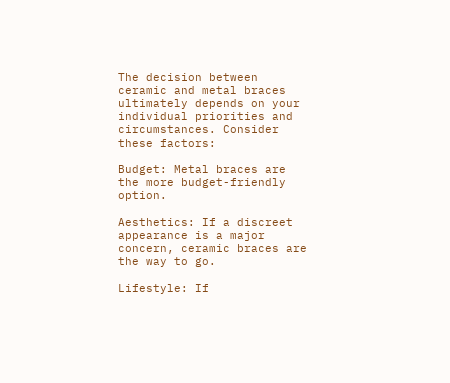The decision between ceramic and metal braces ultimately depends on your individual priorities and circumstances. Consider these factors:

Budget: Metal braces are the more budget-friendly option.

Aesthetics: If a discreet appearance is a major concern, ceramic braces are the way to go.

Lifestyle: If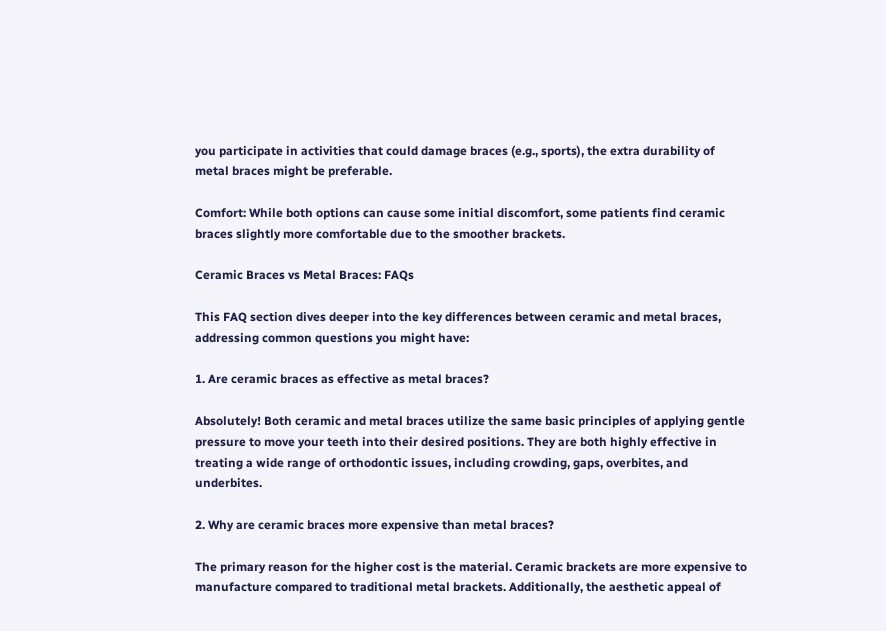you participate in activities that could damage braces (e.g., sports), the extra durability of metal braces might be preferable.

Comfort: While both options can cause some initial discomfort, some patients find ceramic braces slightly more comfortable due to the smoother brackets.

Ceramic Braces vs Metal Braces: FAQs

This FAQ section dives deeper into the key differences between ceramic and metal braces, addressing common questions you might have:

1. Are ceramic braces as effective as metal braces?

Absolutely! Both ceramic and metal braces utilize the same basic principles of applying gentle pressure to move your teeth into their desired positions. They are both highly effective in treating a wide range of orthodontic issues, including crowding, gaps, overbites, and underbites.

2. Why are ceramic braces more expensive than metal braces?

The primary reason for the higher cost is the material. Ceramic brackets are more expensive to manufacture compared to traditional metal brackets. Additionally, the aesthetic appeal of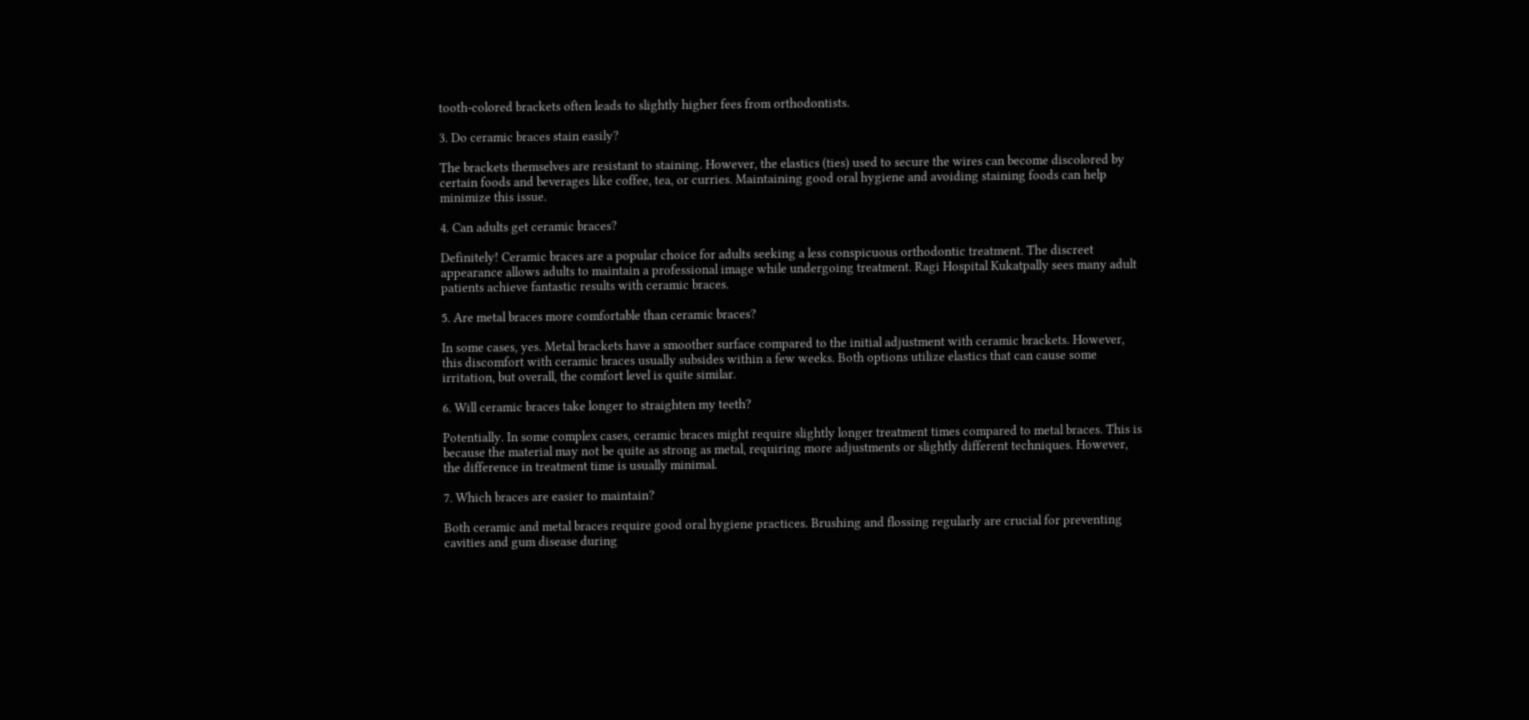tooth-colored brackets often leads to slightly higher fees from orthodontists.

3. Do ceramic braces stain easily?

The brackets themselves are resistant to staining. However, the elastics (ties) used to secure the wires can become discolored by certain foods and beverages like coffee, tea, or curries. Maintaining good oral hygiene and avoiding staining foods can help minimize this issue.

4. Can adults get ceramic braces?

Definitely! Ceramic braces are a popular choice for adults seeking a less conspicuous orthodontic treatment. The discreet appearance allows adults to maintain a professional image while undergoing treatment. Ragi Hospital Kukatpally sees many adult patients achieve fantastic results with ceramic braces.

5. Are metal braces more comfortable than ceramic braces?

In some cases, yes. Metal brackets have a smoother surface compared to the initial adjustment with ceramic brackets. However, this discomfort with ceramic braces usually subsides within a few weeks. Both options utilize elastics that can cause some irritation, but overall, the comfort level is quite similar.

6. Will ceramic braces take longer to straighten my teeth?

Potentially. In some complex cases, ceramic braces might require slightly longer treatment times compared to metal braces. This is because the material may not be quite as strong as metal, requiring more adjustments or slightly different techniques. However, the difference in treatment time is usually minimal.

7. Which braces are easier to maintain?

Both ceramic and metal braces require good oral hygiene practices. Brushing and flossing regularly are crucial for preventing cavities and gum disease during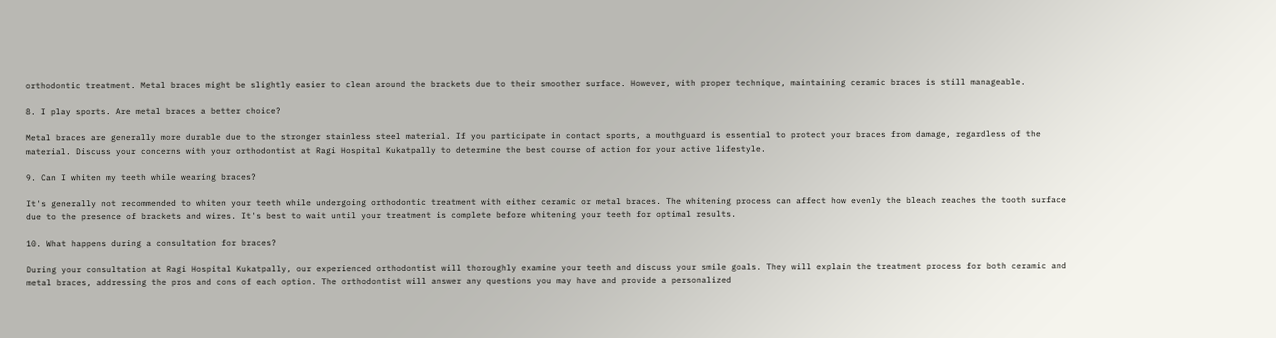orthodontic treatment. Metal braces might be slightly easier to clean around the brackets due to their smoother surface. However, with proper technique, maintaining ceramic braces is still manageable.

8. I play sports. Are metal braces a better choice?

Metal braces are generally more durable due to the stronger stainless steel material. If you participate in contact sports, a mouthguard is essential to protect your braces from damage, regardless of the material. Discuss your concerns with your orthodontist at Ragi Hospital Kukatpally to determine the best course of action for your active lifestyle.

9. Can I whiten my teeth while wearing braces?

It's generally not recommended to whiten your teeth while undergoing orthodontic treatment with either ceramic or metal braces. The whitening process can affect how evenly the bleach reaches the tooth surface due to the presence of brackets and wires. It's best to wait until your treatment is complete before whitening your teeth for optimal results.

10. What happens during a consultation for braces?

During your consultation at Ragi Hospital Kukatpally, our experienced orthodontist will thoroughly examine your teeth and discuss your smile goals. They will explain the treatment process for both ceramic and metal braces, addressing the pros and cons of each option. The orthodontist will answer any questions you may have and provide a personalized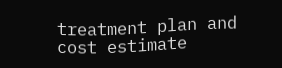treatment plan and cost estimate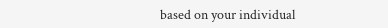based on your individual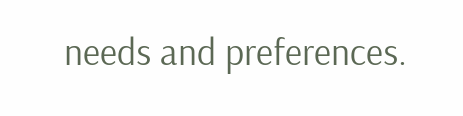needs and preferences.